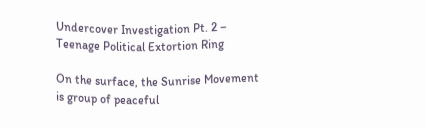Undercover Investigation Pt. 2 – Teenage Political Extortion Ring

On the surface, the Sunrise Movement is group of peaceful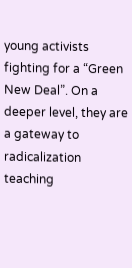young activists fighting for a “Green New Deal”. On a deeper level, they are a gateway to radicalization teaching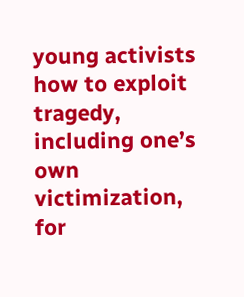young activists how to exploit tragedy, including one’s own victimization, for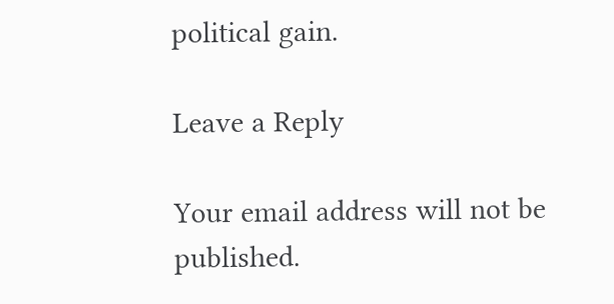political gain.

Leave a Reply

Your email address will not be published.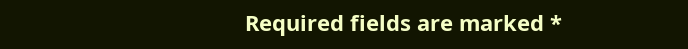Required fields are marked *